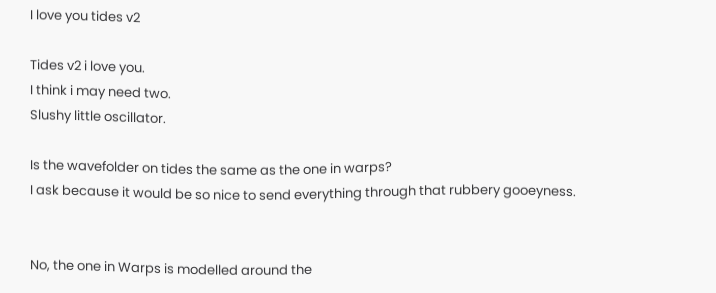I love you tides v2

Tides v2 i love you.
I think i may need two.
Slushy little oscillator.

Is the wavefolder on tides the same as the one in warps?
I ask because it would be so nice to send everything through that rubbery gooeyness.


No, the one in Warps is modelled around the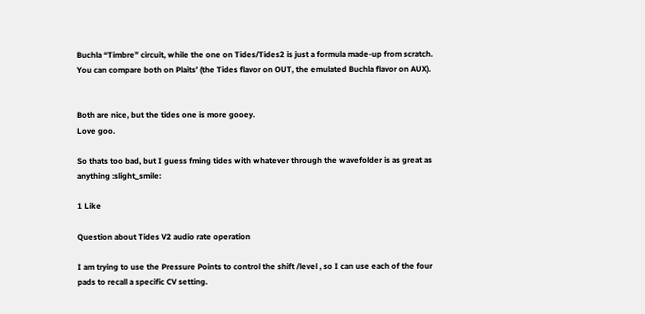Buchla “Timbre” circuit, while the one on Tides/Tides2 is just a formula made-up from scratch. You can compare both on Plaits’ (the Tides flavor on OUT, the emulated Buchla flavor on AUX).


Both are nice, but the tides one is more gooey.
Love goo.

So thats too bad, but I guess fming tides with whatever through the wavefolder is as great as anything :slight_smile:

1 Like

Question about Tides V2 audio rate operation

I am trying to use the Pressure Points to control the shift /level , so I can use each of the four pads to recall a specific CV setting.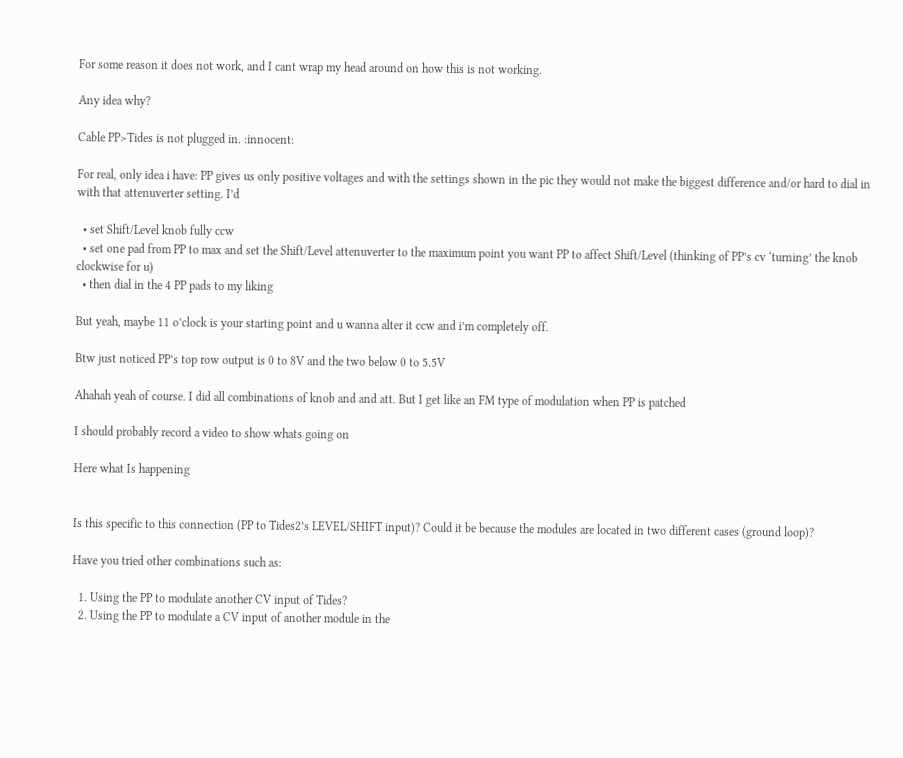For some reason it does not work, and I cant wrap my head around on how this is not working.

Any idea why?

Cable PP>Tides is not plugged in. :innocent:

For real, only idea i have: PP gives us only positive voltages and with the settings shown in the pic they would not make the biggest difference and/or hard to dial in with that attenuverter setting. I’d

  • set Shift/Level knob fully ccw
  • set one pad from PP to max and set the Shift/Level attenuverter to the maximum point you want PP to affect Shift/Level (thinking of PP’s cv ‘turning’ the knob clockwise for u)
  • then dial in the 4 PP pads to my liking

But yeah, maybe 11 o’clock is your starting point and u wanna alter it ccw and i’m completely off.

Btw just noticed PP’s top row output is 0 to 8V and the two below 0 to 5.5V

Ahahah yeah of course. I did all combinations of knob and and att. But I get like an FM type of modulation when PP is patched

I should probably record a video to show whats going on

Here what Is happening


Is this specific to this connection (PP to Tides2’s LEVEL/SHIFT input)? Could it be because the modules are located in two different cases (ground loop)?

Have you tried other combinations such as:

  1. Using the PP to modulate another CV input of Tides?
  2. Using the PP to modulate a CV input of another module in the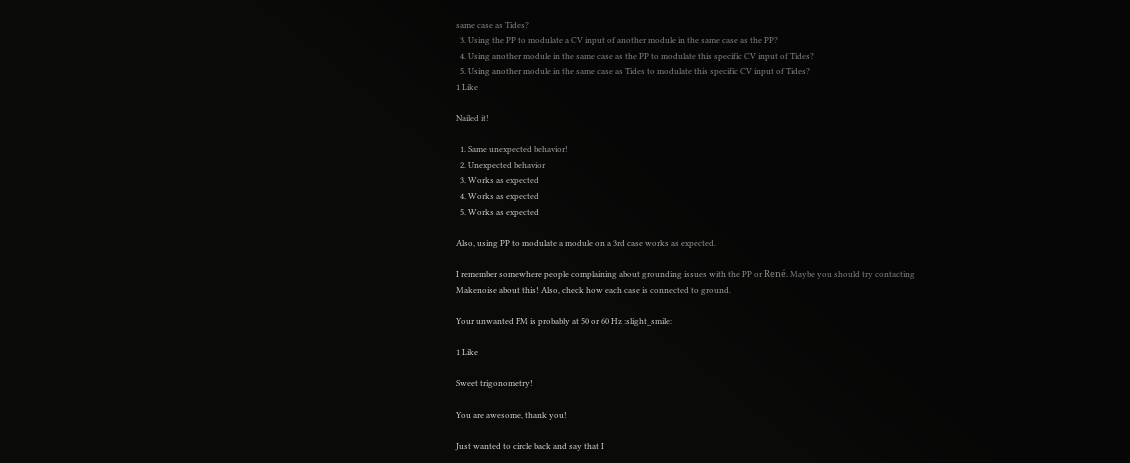same case as Tides?
  3. Using the PP to modulate a CV input of another module in the same case as the PP?
  4. Using another module in the same case as the PP to modulate this specific CV input of Tides?
  5. Using another module in the same case as Tides to modulate this specific CV input of Tides?
1 Like

Nailed it!

  1. Same unexpected behavior!
  2. Unexpected behavior
  3. Works as expected
  4. Works as expected
  5. Works as expected

Also, using PP to modulate a module on a 3rd case works as expected.

I remember somewhere people complaining about grounding issues with the PP or René. Maybe you should try contacting Makenoise about this! Also, check how each case is connected to ground.

Your unwanted FM is probably at 50 or 60 Hz :slight_smile:

1 Like

Sweet trigonometry!

You are awesome, thank you!

Just wanted to circle back and say that I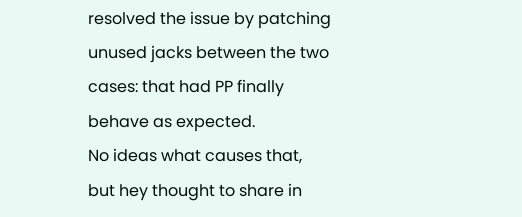resolved the issue by patching unused jacks between the two cases: that had PP finally behave as expected.
No ideas what causes that, but hey thought to share in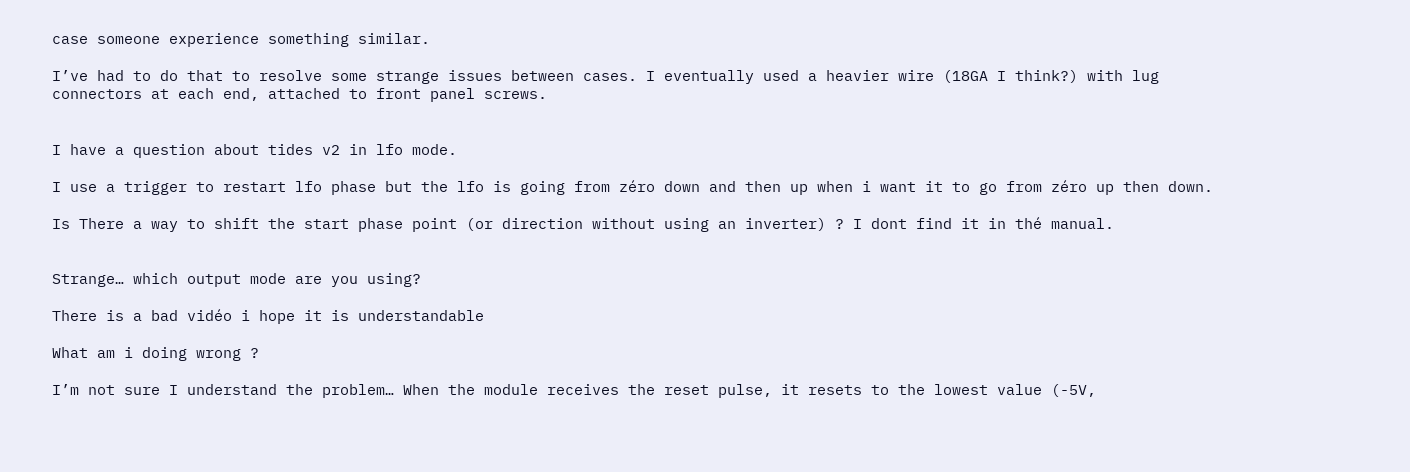case someone experience something similar.

I’ve had to do that to resolve some strange issues between cases. I eventually used a heavier wire (18GA I think?) with lug connectors at each end, attached to front panel screws.


I have a question about tides v2 in lfo mode.

I use a trigger to restart lfo phase but the lfo is going from zéro down and then up when i want it to go from zéro up then down.

Is There a way to shift the start phase point (or direction without using an inverter) ? I dont find it in thé manual.


Strange… which output mode are you using?

There is a bad vidéo i hope it is understandable

What am i doing wrong ?

I’m not sure I understand the problem… When the module receives the reset pulse, it resets to the lowest value (-5V,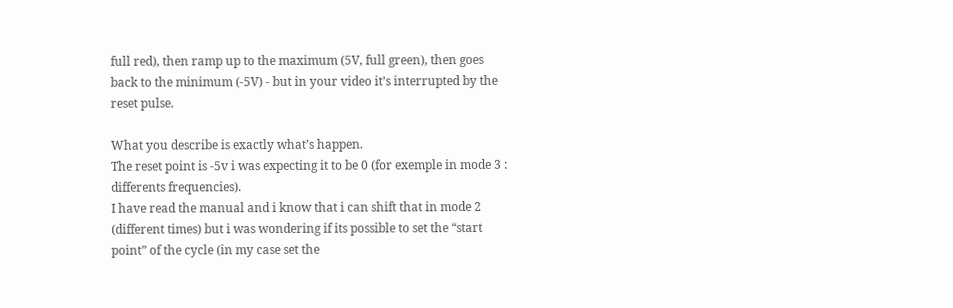full red), then ramp up to the maximum (5V, full green), then goes back to the minimum (-5V) - but in your video it’s interrupted by the reset pulse.

What you describe is exactly what’s happen.
The reset point is -5v i was expecting it to be 0 (for exemple in mode 3 : differents frequencies).
I have read the manual and i know that i can shift that in mode 2 (different times) but i was wondering if its possible to set the “start point” of the cycle (in my case set the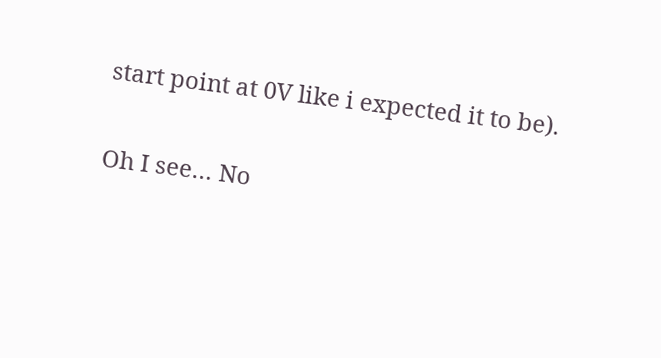start point at 0V like i expected it to be).

Oh I see… No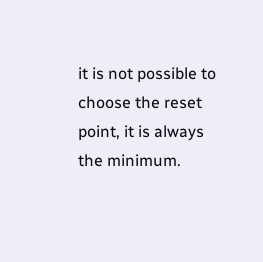it is not possible to choose the reset point, it is always the minimum.